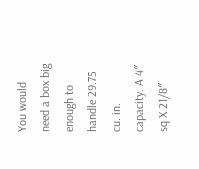You would need a box big enough to handle 29.75 cu. in. capacity. A 4″ sq X 21/8″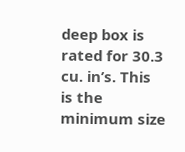deep box is rated for 30.3 cu. in’s. This is the minimum size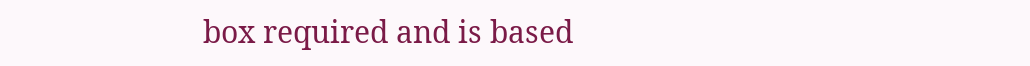box required and is based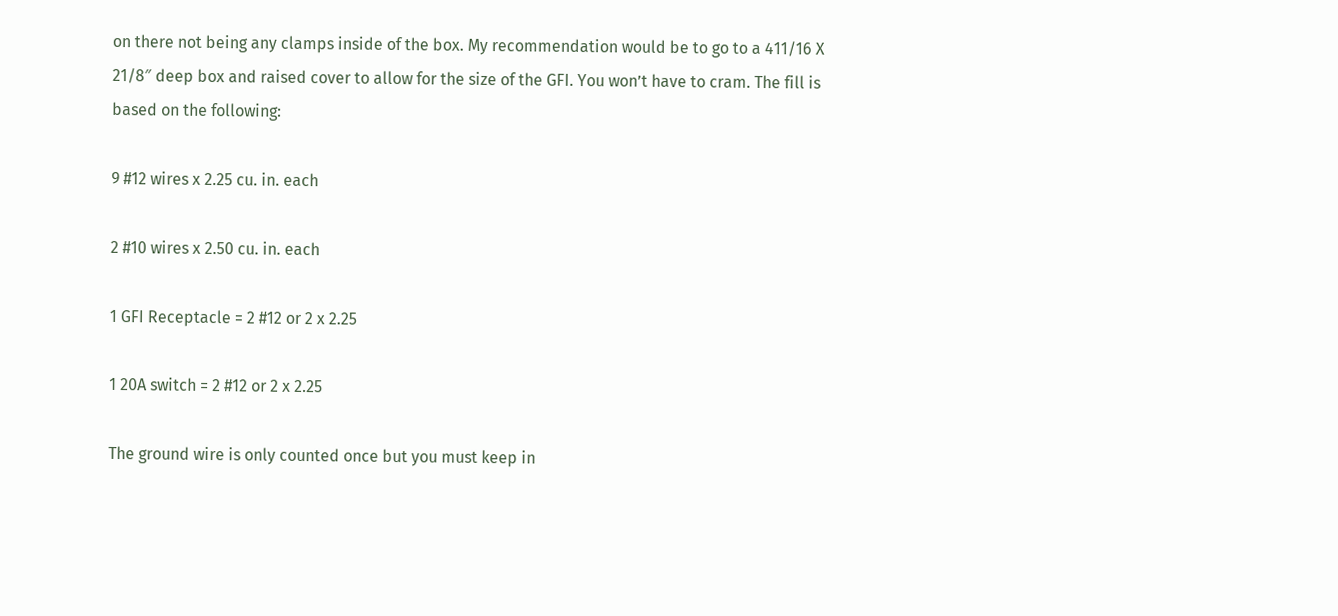on there not being any clamps inside of the box. My recommendation would be to go to a 411/16 X 21/8″ deep box and raised cover to allow for the size of the GFI. You won’t have to cram. The fill is based on the following:

9 #12 wires x 2.25 cu. in. each

2 #10 wires x 2.50 cu. in. each

1 GFI Receptacle = 2 #12 or 2 x 2.25

1 20A switch = 2 #12 or 2 x 2.25

The ground wire is only counted once but you must keep in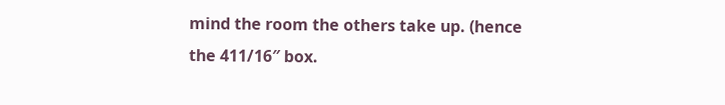mind the room the others take up. (hence the 411/16″ box.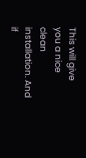This will give you a nice clean installation. And if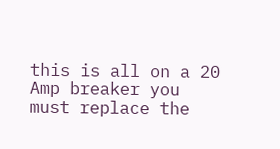this is all on a 20 Amp breaker you must replace the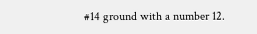#14 ground with a number 12.